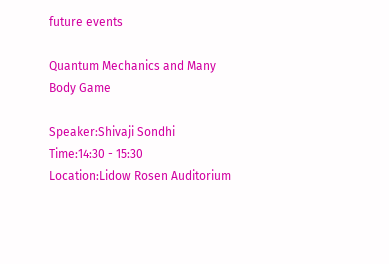future events

Quantum Mechanics and Many Body Game

Speaker:Shivaji Sondhi
Time:14:30 - 15:30
Location:Lidow Rosen Auditorium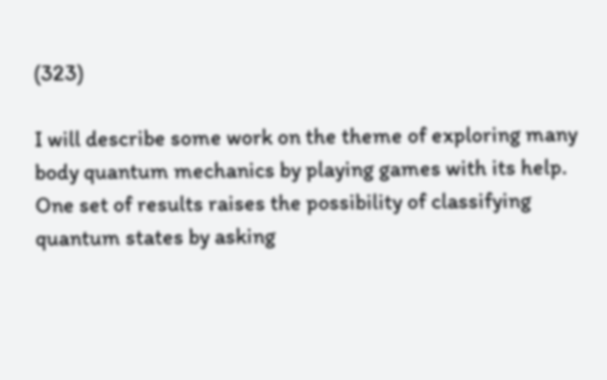(323)

I will describe some work on the theme of exploring many body quantum mechanics by playing games with its help. One set of results raises the possibility of classifying quantum states by asking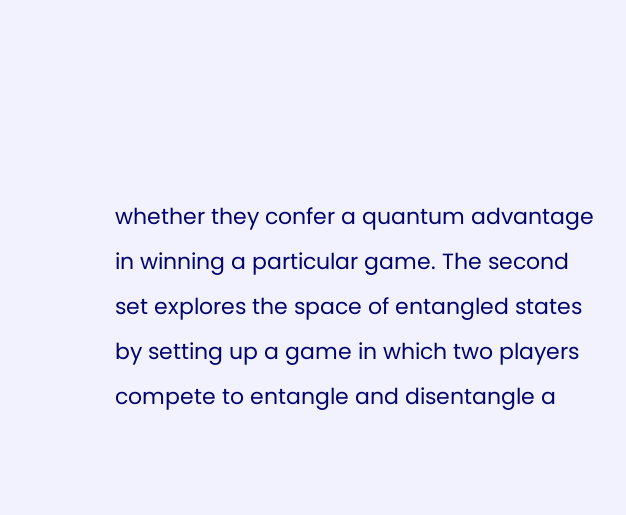whether they confer a quantum advantage in winning a particular game. The second set explores the space of entangled states by setting up a game in which two players compete to entangle and disentangle a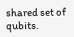shared set of qubits.